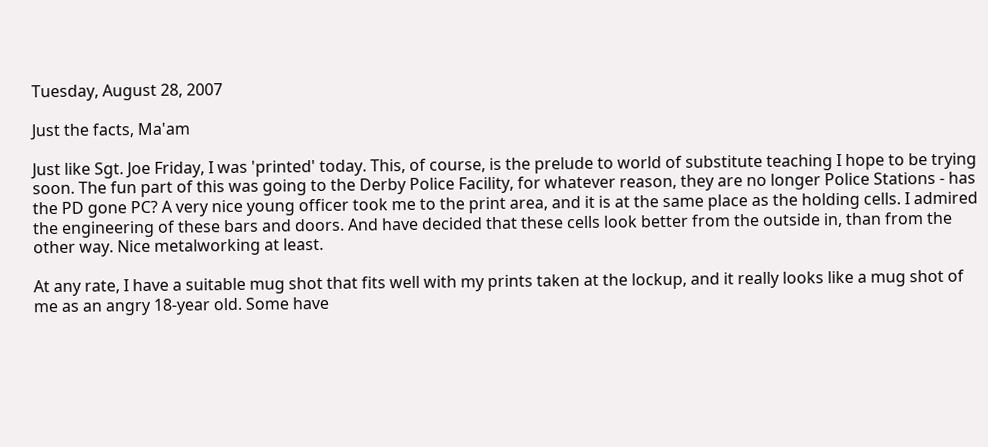Tuesday, August 28, 2007

Just the facts, Ma'am

Just like Sgt. Joe Friday, I was 'printed' today. This, of course, is the prelude to world of substitute teaching I hope to be trying soon. The fun part of this was going to the Derby Police Facility, for whatever reason, they are no longer Police Stations - has the PD gone PC? A very nice young officer took me to the print area, and it is at the same place as the holding cells. I admired the engineering of these bars and doors. And have decided that these cells look better from the outside in, than from the other way. Nice metalworking at least.

At any rate, I have a suitable mug shot that fits well with my prints taken at the lockup, and it really looks like a mug shot of me as an angry 18-year old. Some have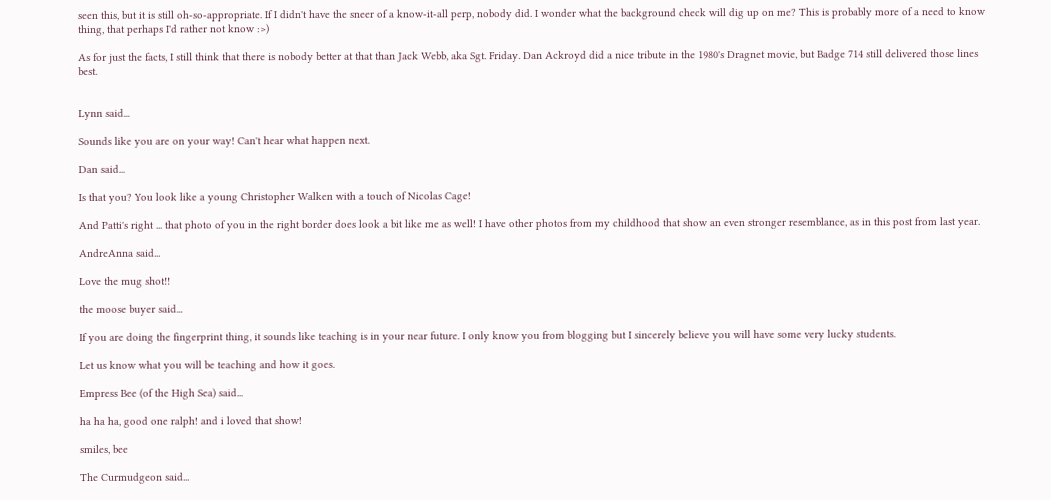seen this, but it is still oh-so-appropriate. If I didn't have the sneer of a know-it-all perp, nobody did. I wonder what the background check will dig up on me? This is probably more of a need to know thing, that perhaps I'd rather not know :>)

As for just the facts, I still think that there is nobody better at that than Jack Webb, aka Sgt. Friday. Dan Ackroyd did a nice tribute in the 1980's Dragnet movie, but Badge 714 still delivered those lines best.


Lynn said...

Sounds like you are on your way! Can't hear what happen next.

Dan said...

Is that you? You look like a young Christopher Walken with a touch of Nicolas Cage!

And Patti's right ... that photo of you in the right border does look a bit like me as well! I have other photos from my childhood that show an even stronger resemblance, as in this post from last year.

AndreAnna said...

Love the mug shot!!

the moose buyer said...

If you are doing the fingerprint thing, it sounds like teaching is in your near future. I only know you from blogging but I sincerely believe you will have some very lucky students.

Let us know what you will be teaching and how it goes.

Empress Bee (of the High Sea) said...

ha ha ha, good one ralph! and i loved that show!

smiles, bee

The Curmudgeon said...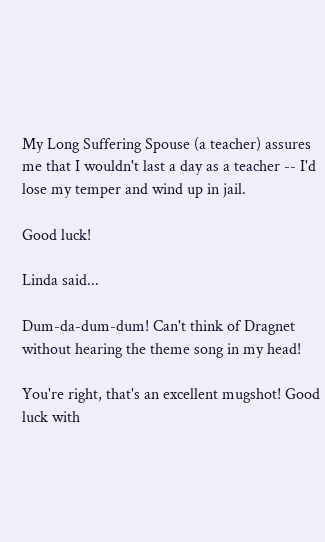My Long Suffering Spouse (a teacher) assures me that I wouldn't last a day as a teacher -- I'd lose my temper and wind up in jail.

Good luck!

Linda said...

Dum-da-dum-dum! Can't think of Dragnet without hearing the theme song in my head!

You're right, that's an excellent mugshot! Good luck with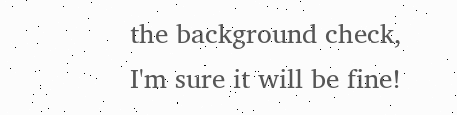the background check, I'm sure it will be fine!